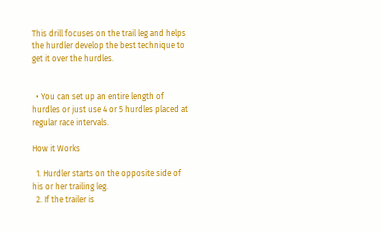This drill focuses on the trail leg and helps the hurdler develop the best technique to get it over the hurdles.


  • You can set up an entire length of hurdles or just use 4 or 5 hurdles placed at regular race intervals.

How it Works

  1. Hurdler starts on the opposite side of his or her trailing leg.
  2. If the trailer is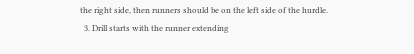the right side, then runners should be on the left side of the hurdle.
  3. Drill starts with the runner extending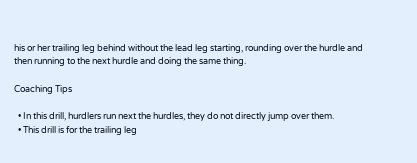his or her trailing leg behind without the lead leg starting, rounding over the hurdle and then running to the next hurdle and doing the same thing.

Coaching Tips

  • In this drill, hurdlers run next the hurdles, they do not directly jump over them.
  • This drill is for the trailing leg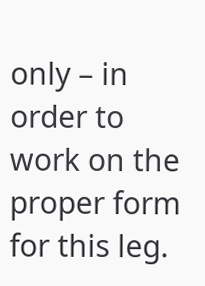only – in order to work on the proper form for this leg.